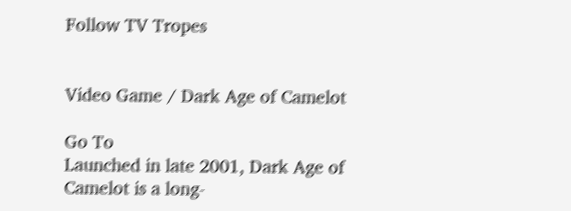Follow TV Tropes


Video Game / Dark Age of Camelot

Go To
Launched in late 2001, Dark Age of Camelot is a long-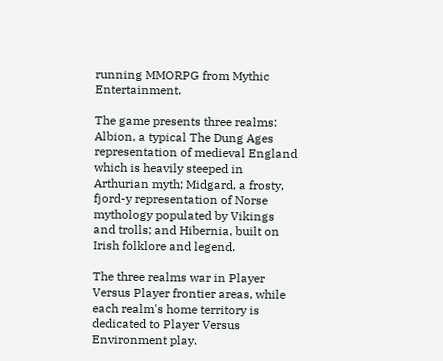running MMORPG from Mythic Entertainment.

The game presents three realms: Albion, a typical The Dung Ages representation of medieval England which is heavily steeped in Arthurian myth; Midgard, a frosty, fjord-y representation of Norse mythology populated by Vikings and trolls; and Hibernia, built on Irish folklore and legend.

The three realms war in Player Versus Player frontier areas, while each realm's home territory is dedicated to Player Versus Environment play.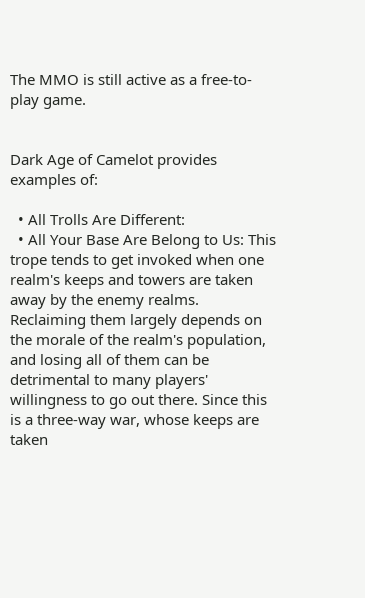The MMO is still active as a free-to-play game.


Dark Age of Camelot provides examples of:

  • All Trolls Are Different:
  • All Your Base Are Belong to Us: This trope tends to get invoked when one realm's keeps and towers are taken away by the enemy realms. Reclaiming them largely depends on the morale of the realm's population, and losing all of them can be detrimental to many players' willingness to go out there. Since this is a three-way war, whose keeps are taken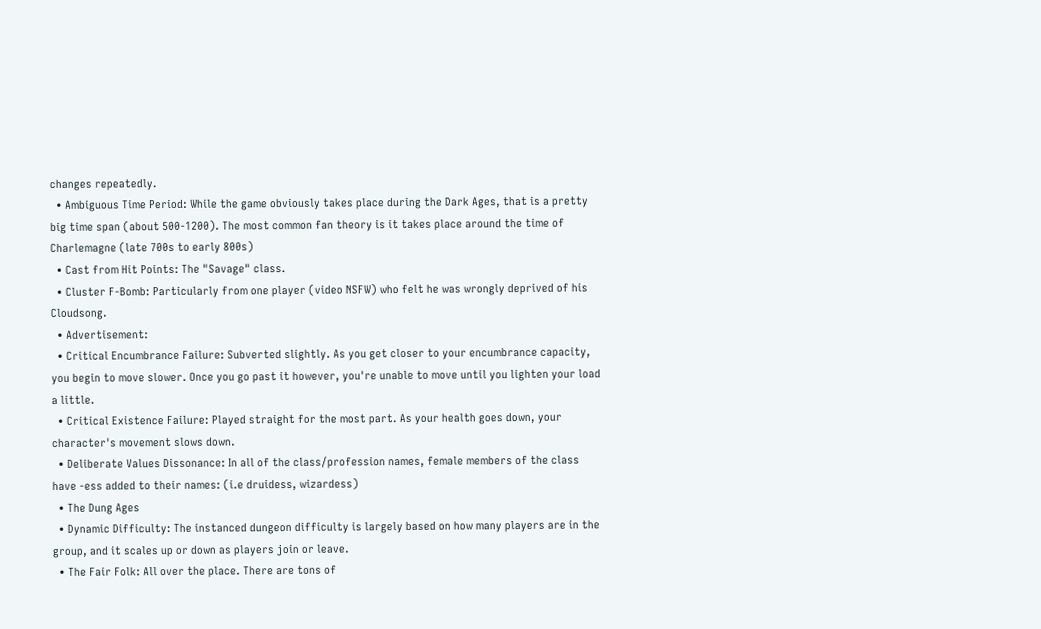changes repeatedly.
  • Ambiguous Time Period: While the game obviously takes place during the Dark Ages, that is a pretty big time span (about 500-1200). The most common fan theory is it takes place around the time of Charlemagne (late 700s to early 800s)
  • Cast from Hit Points: The "Savage" class.
  • Cluster F-Bomb: Particularly from one player (video NSFW) who felt he was wrongly deprived of his Cloudsong.
  • Advertisement:
  • Critical Encumbrance Failure: Subverted slightly. As you get closer to your encumbrance capacity, you begin to move slower. Once you go past it however, you're unable to move until you lighten your load a little.
  • Critical Existence Failure: Played straight for the most part. As your health goes down, your character's movement slows down.
  • Deliberate Values Dissonance: In all of the class/profession names, female members of the class have -ess added to their names: (i.e druidess, wizardess)
  • The Dung Ages
  • Dynamic Difficulty: The instanced dungeon difficulty is largely based on how many players are in the group, and it scales up or down as players join or leave.
  • The Fair Folk: All over the place. There are tons of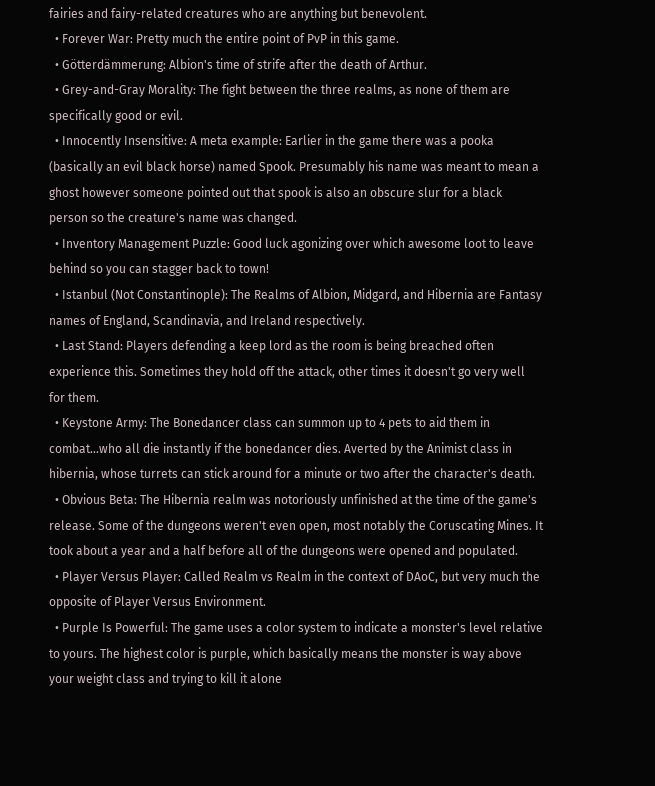fairies and fairy-related creatures who are anything but benevolent.
  • Forever War: Pretty much the entire point of PvP in this game.
  • Götterdämmerung: Albion's time of strife after the death of Arthur.
  • Grey-and-Gray Morality: The fight between the three realms, as none of them are specifically good or evil.
  • Innocently Insensitive: A meta example: Earlier in the game there was a pooka (basically an evil black horse) named Spook. Presumably his name was meant to mean a ghost however someone pointed out that spook is also an obscure slur for a black person so the creature's name was changed.
  • Inventory Management Puzzle: Good luck agonizing over which awesome loot to leave behind so you can stagger back to town!
  • Istanbul (Not Constantinople): The Realms of Albion, Midgard, and Hibernia are Fantasy names of England, Scandinavia, and Ireland respectively.
  • Last Stand: Players defending a keep lord as the room is being breached often experience this. Sometimes they hold off the attack, other times it doesn't go very well for them.
  • Keystone Army: The Bonedancer class can summon up to 4 pets to aid them in combat...who all die instantly if the bonedancer dies. Averted by the Animist class in hibernia, whose turrets can stick around for a minute or two after the character's death.
  • Obvious Beta: The Hibernia realm was notoriously unfinished at the time of the game's release. Some of the dungeons weren't even open, most notably the Coruscating Mines. It took about a year and a half before all of the dungeons were opened and populated.
  • Player Versus Player: Called Realm vs Realm in the context of DAoC, but very much the opposite of Player Versus Environment.
  • Purple Is Powerful: The game uses a color system to indicate a monster's level relative to yours. The highest color is purple, which basically means the monster is way above your weight class and trying to kill it alone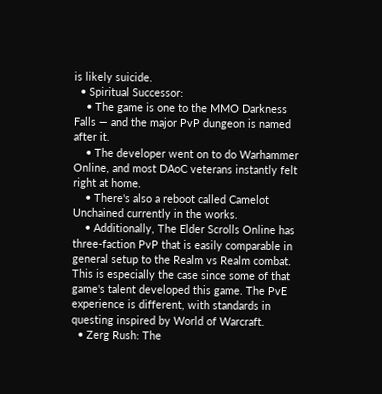is likely suicide.
  • Spiritual Successor:
    • The game is one to the MMO Darkness Falls — and the major PvP dungeon is named after it.
    • The developer went on to do Warhammer Online, and most DAoC veterans instantly felt right at home.
    • There's also a reboot called Camelot Unchained currently in the works.
    • Additionally, The Elder Scrolls Online has three-faction PvP that is easily comparable in general setup to the Realm vs Realm combat. This is especially the case since some of that game's talent developed this game. The PvE experience is different, with standards in questing inspired by World of Warcraft.
  • Zerg Rush: The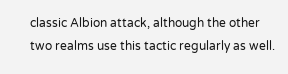classic Albion attack, although the other two realms use this tactic regularly as well.